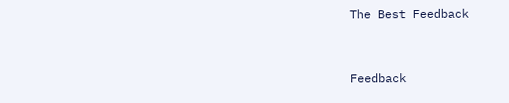The Best Feedback


Feedback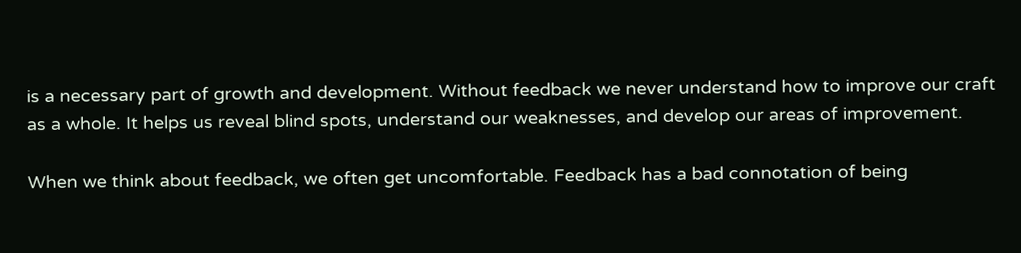is a necessary part of growth and development. Without feedback we never understand how to improve our craft as a whole. It helps us reveal blind spots, understand our weaknesses, and develop our areas of improvement.

When we think about feedback, we often get uncomfortable. Feedback has a bad connotation of being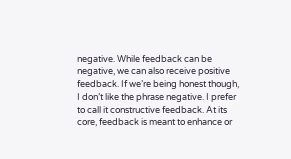negative. While feedback can be negative, we can also receive positive feedback. If we’re being honest though, I don’t like the phrase negative. I prefer to call it constructive feedback. At its core, feedback is meant to enhance or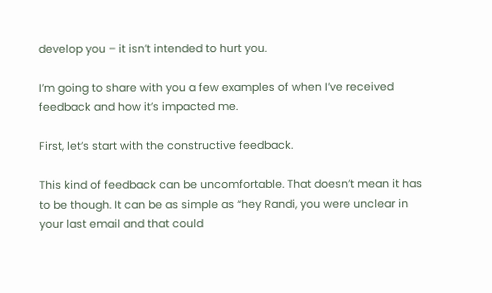develop you – it isn’t intended to hurt you.

I’m going to share with you a few examples of when I’ve received feedback and how it’s impacted me.

First, let’s start with the constructive feedback.

This kind of feedback can be uncomfortable. That doesn’t mean it has to be though. It can be as simple as “hey Randi, you were unclear in your last email and that could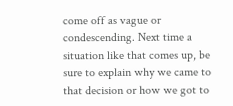come off as vague or condescending. Next time a situation like that comes up, be sure to explain why we came to that decision or how we got to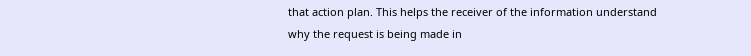that action plan. This helps the receiver of the information understand why the request is being made in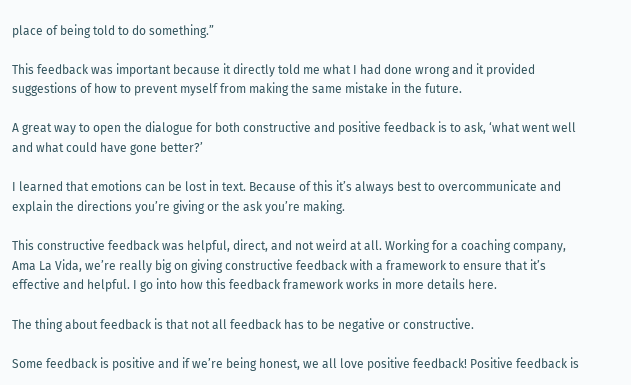place of being told to do something.”

This feedback was important because it directly told me what I had done wrong and it provided suggestions of how to prevent myself from making the same mistake in the future.

A great way to open the dialogue for both constructive and positive feedback is to ask, ‘what went well and what could have gone better?’

I learned that emotions can be lost in text. Because of this it’s always best to overcommunicate and explain the directions you’re giving or the ask you’re making.

This constructive feedback was helpful, direct, and not weird at all. Working for a coaching company, Ama La Vida, we’re really big on giving constructive feedback with a framework to ensure that it’s effective and helpful. I go into how this feedback framework works in more details here.

The thing about feedback is that not all feedback has to be negative or constructive.

Some feedback is positive and if we’re being honest, we all love positive feedback! Positive feedback is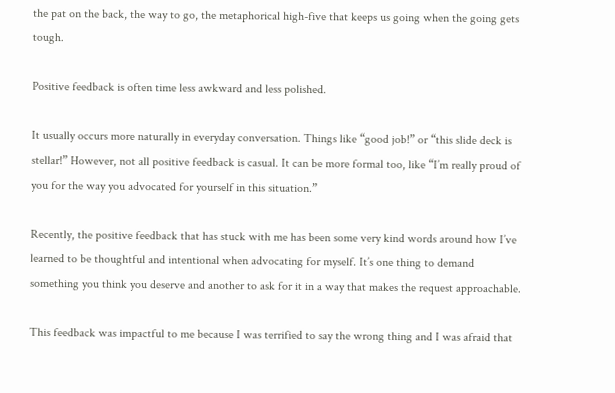the pat on the back, the way to go, the metaphorical high-five that keeps us going when the going gets tough.

Positive feedback is often time less awkward and less polished.

It usually occurs more naturally in everyday conversation. Things like “good job!” or “this slide deck is stellar!” However, not all positive feedback is casual. It can be more formal too, like “I’m really proud of you for the way you advocated for yourself in this situation.”

Recently, the positive feedback that has stuck with me has been some very kind words around how I’ve learned to be thoughtful and intentional when advocating for myself. It’s one thing to demand something you think you deserve and another to ask for it in a way that makes the request approachable.

This feedback was impactful to me because I was terrified to say the wrong thing and I was afraid that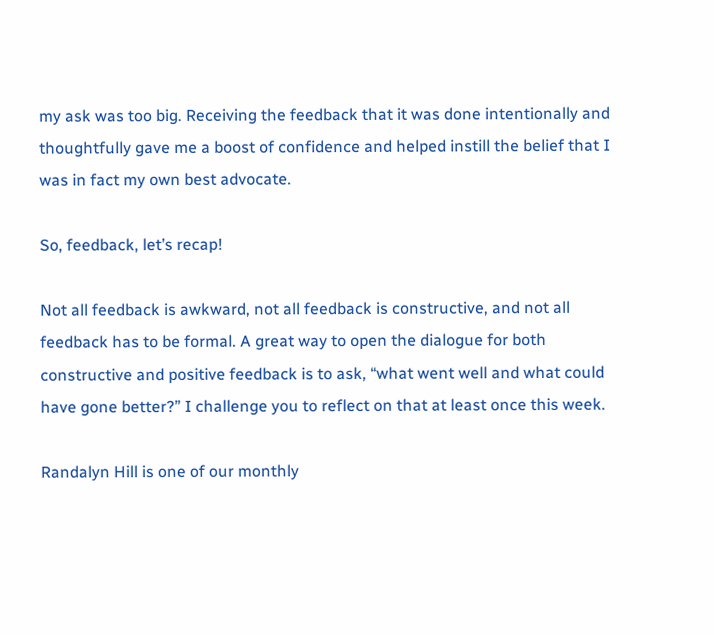my ask was too big. Receiving the feedback that it was done intentionally and thoughtfully gave me a boost of confidence and helped instill the belief that I was in fact my own best advocate.

So, feedback, let’s recap!

Not all feedback is awkward, not all feedback is constructive, and not all feedback has to be formal. A great way to open the dialogue for both constructive and positive feedback is to ask, “what went well and what could have gone better?” I challenge you to reflect on that at least once this week.

Randalyn Hill is one of our monthly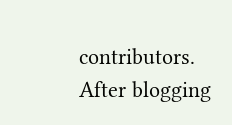contributors. After blogging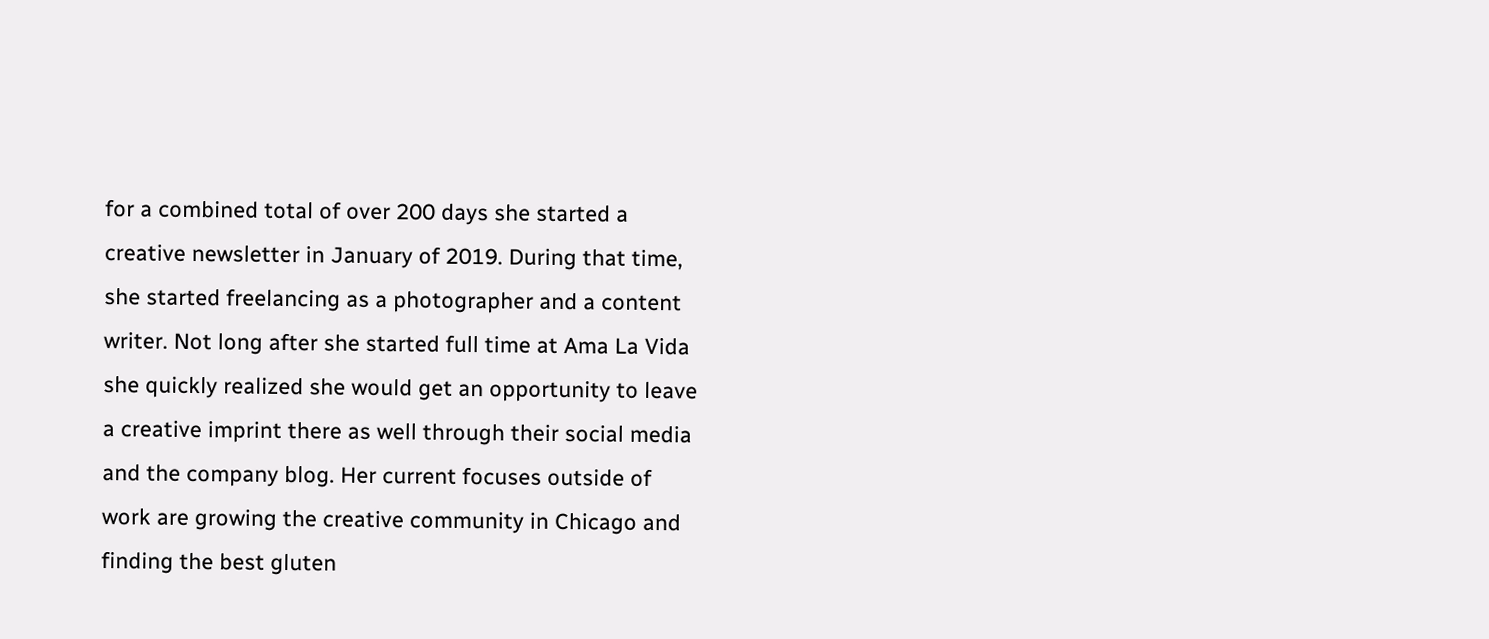for a combined total of over 200 days she started a creative newsletter in January of 2019. During that time, she started freelancing as a photographer and a content writer. Not long after she started full time at Ama La Vida she quickly realized she would get an opportunity to leave a creative imprint there as well through their social media and the company blog. Her current focuses outside of work are growing the creative community in Chicago and finding the best gluten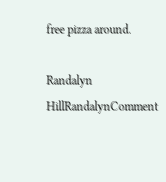free pizza around.

Randalyn HillRandalynComment